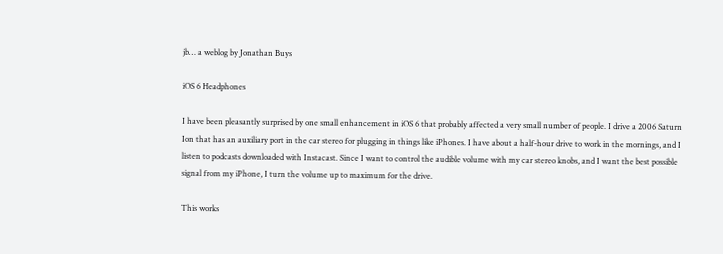jb… a weblog by Jonathan Buys

iOS 6 Headphones

I have been pleasantly surprised by one small enhancement in iOS 6 that probably affected a very small number of people. I drive a 2006 Saturn Ion that has an auxiliary port in the car stereo for plugging in things like iPhones. I have about a half-hour drive to work in the mornings, and I listen to podcasts downloaded with Instacast. Since I want to control the audible volume with my car stereo knobs, and I want the best possible signal from my iPhone, I turn the volume up to maximum for the drive.

This works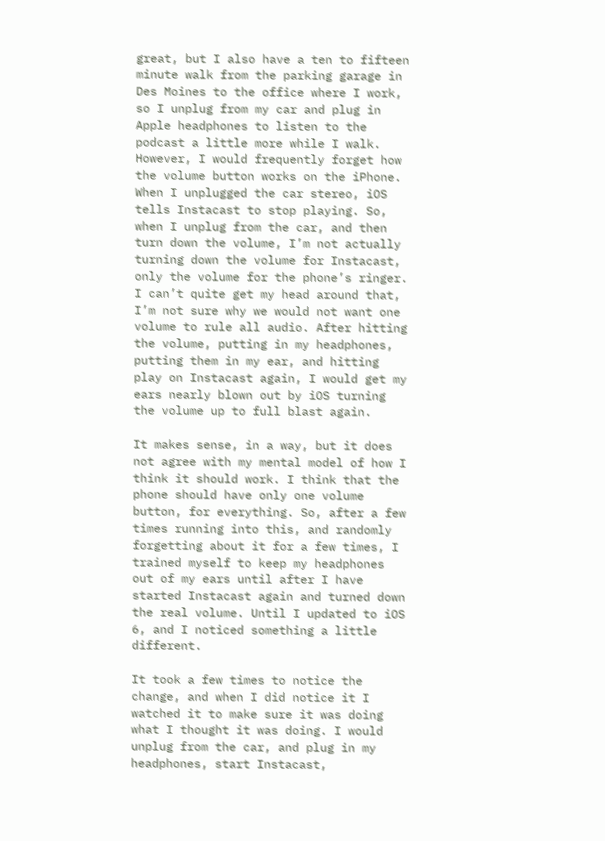great, but I also have a ten to fifteen minute walk from the parking garage in Des Moines to the office where I work, so I unplug from my car and plug in Apple headphones to listen to the podcast a little more while I walk. However, I would frequently forget how the volume button works on the iPhone. When I unplugged the car stereo, iOS tells Instacast to stop playing. So, when I unplug from the car, and then turn down the volume, I’m not actually turning down the volume for Instacast, only the volume for the phone’s ringer. I can’t quite get my head around that, I’m not sure why we would not want one volume to rule all audio. After hitting the volume, putting in my headphones, putting them in my ear, and hitting play on Instacast again, I would get my ears nearly blown out by iOS turning the volume up to full blast again.

It makes sense, in a way, but it does not agree with my mental model of how I think it should work. I think that the phone should have only one volume button, for everything. So, after a few times running into this, and randomly forgetting about it for a few times, I trained myself to keep my headphones out of my ears until after I have started Instacast again and turned down the real volume. Until I updated to iOS 6, and I noticed something a little different.

It took a few times to notice the change, and when I did notice it I watched it to make sure it was doing what I thought it was doing. I would unplug from the car, and plug in my headphones, start Instacast,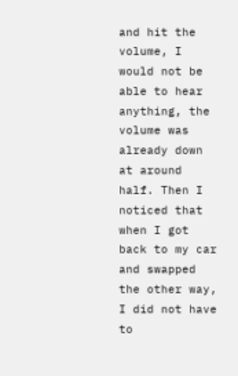and hit the volume, I would not be able to hear anything, the volume was already down at around half. Then I noticed that when I got back to my car and swapped the other way, I did not have to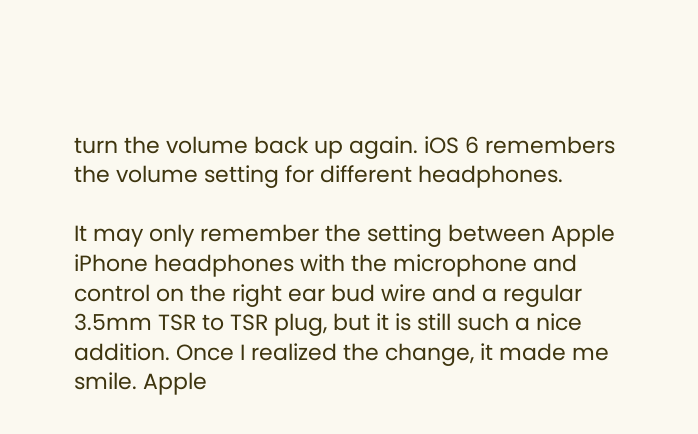turn the volume back up again. iOS 6 remembers the volume setting for different headphones.

It may only remember the setting between Apple iPhone headphones with the microphone and control on the right ear bud wire and a regular 3.5mm TSR to TSR plug, but it is still such a nice addition. Once I realized the change, it made me smile. Apple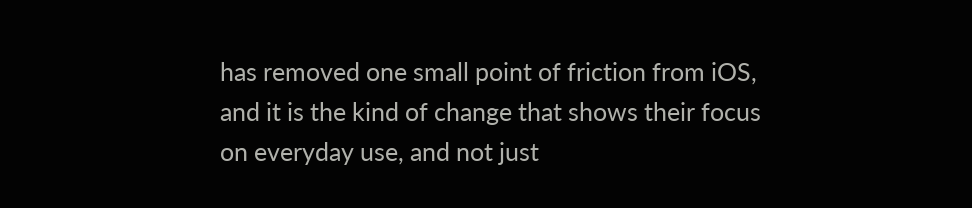has removed one small point of friction from iOS, and it is the kind of change that shows their focus on everyday use, and not just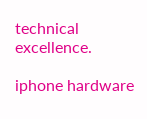technical excellence.

iphone hardware